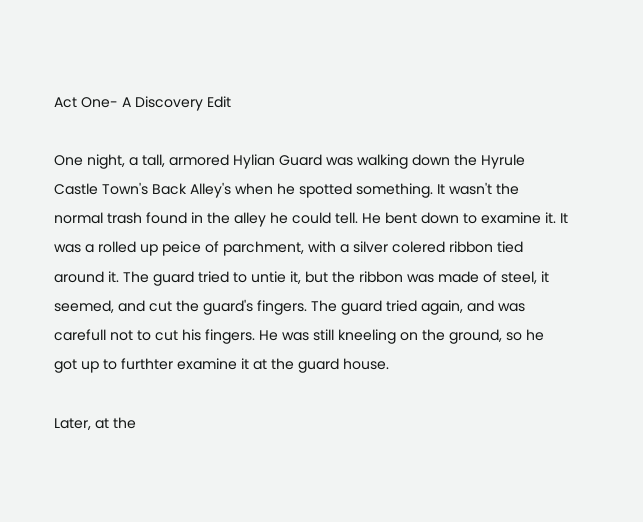Act One- A Discovery Edit

One night, a tall, armored Hylian Guard was walking down the Hyrule Castle Town's Back Alley's when he spotted something. It wasn't the normal trash found in the alley he could tell. He bent down to examine it. It was a rolled up peice of parchment, with a silver colered ribbon tied around it. The guard tried to untie it, but the ribbon was made of steel, it seemed, and cut the guard's fingers. The guard tried again, and was carefull not to cut his fingers. He was still kneeling on the ground, so he got up to furthter examine it at the guard house.

Later, at the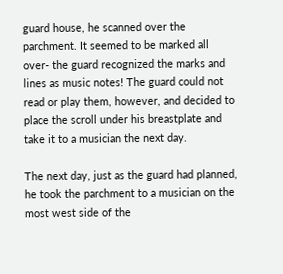guard house, he scanned over the parchment. It seemed to be marked all over- the guard recognized the marks and lines as music notes! The guard could not read or play them, however, and decided to place the scroll under his breastplate and take it to a musician the next day.

The next day, just as the guard had planned, he took the parchment to a musician on the most west side of the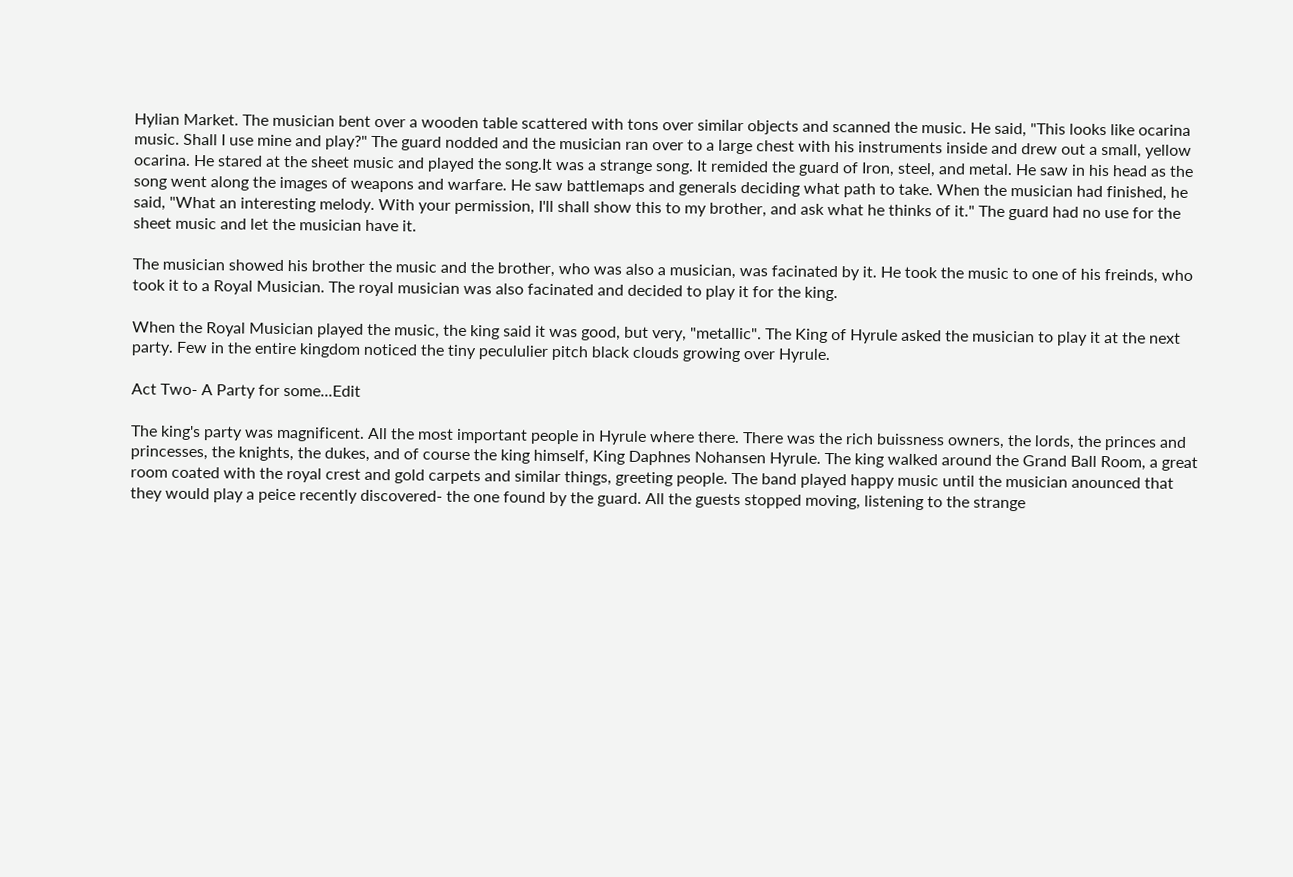Hylian Market. The musician bent over a wooden table scattered with tons over similar objects and scanned the music. He said, "This looks like ocarina music. Shall I use mine and play?" The guard nodded and the musician ran over to a large chest with his instruments inside and drew out a small, yellow ocarina. He stared at the sheet music and played the song.It was a strange song. It remided the guard of Iron, steel, and metal. He saw in his head as the song went along the images of weapons and warfare. He saw battlemaps and generals deciding what path to take. When the musician had finished, he said, "What an interesting melody. With your permission, I'll shall show this to my brother, and ask what he thinks of it." The guard had no use for the sheet music and let the musician have it.

The musician showed his brother the music and the brother, who was also a musician, was facinated by it. He took the music to one of his freinds, who took it to a Royal Musician. The royal musician was also facinated and decided to play it for the king.

When the Royal Musician played the music, the king said it was good, but very, "metallic". The King of Hyrule asked the musician to play it at the next party. Few in the entire kingdom noticed the tiny pecululier pitch black clouds growing over Hyrule.

Act Two- A Party for some...Edit

The king's party was magnificent. All the most important people in Hyrule where there. There was the rich buissness owners, the lords, the princes and princesses, the knights, the dukes, and of course the king himself, King Daphnes Nohansen Hyrule. The king walked around the Grand Ball Room, a great room coated with the royal crest and gold carpets and similar things, greeting people. The band played happy music until the musician anounced that they would play a peice recently discovered- the one found by the guard. All the guests stopped moving, listening to the strange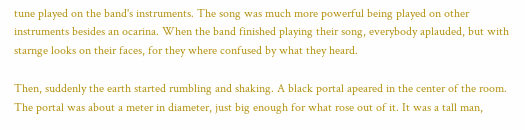tune played on the band's instruments. The song was much more powerful being played on other instruments besides an ocarina. When the band finished playing their song, everybody aplauded, but with starnge looks on their faces, for they where confused by what they heard.

Then, suddenly the earth started rumbling and shaking. A black portal apeared in the center of the room. The portal was about a meter in diameter, just big enough for what rose out of it. It was a tall man,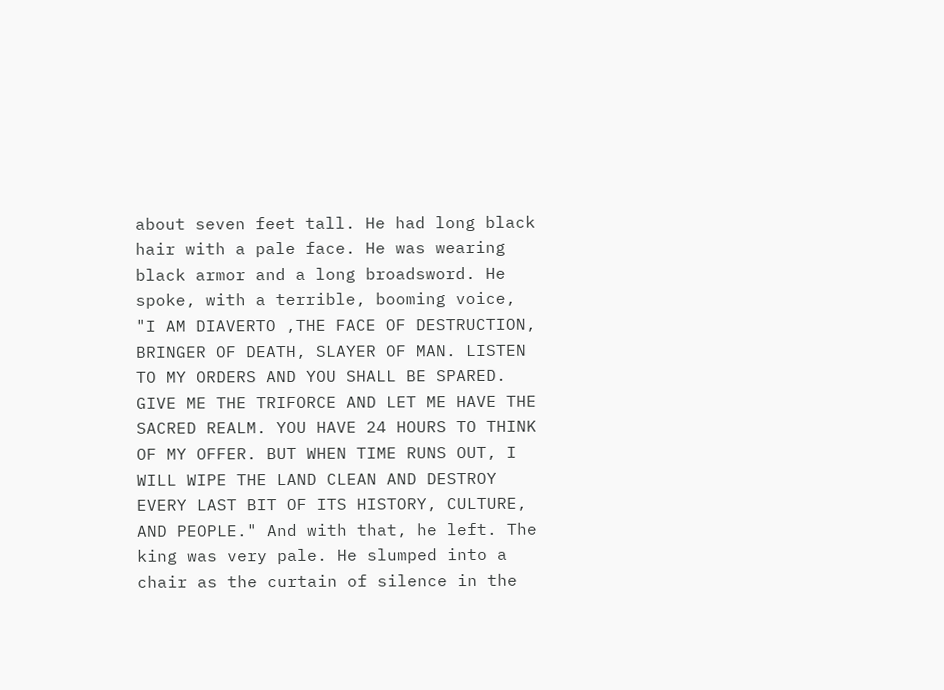about seven feet tall. He had long black hair with a pale face. He was wearing black armor and a long broadsword. He spoke, with a terrible, booming voice, "I AM DIAVERTO ,THE FACE OF DESTRUCTION, BRINGER OF DEATH, SLAYER OF MAN. LISTEN TO MY ORDERS AND YOU SHALL BE SPARED. GIVE ME THE TRIFORCE AND LET ME HAVE THE SACRED REALM. YOU HAVE 24 HOURS TO THINK OF MY OFFER. BUT WHEN TIME RUNS OUT, I WILL WIPE THE LAND CLEAN AND DESTROY EVERY LAST BIT OF ITS HISTORY, CULTURE, AND PEOPLE." And with that, he left. The king was very pale. He slumped into a chair as the curtain of silence in the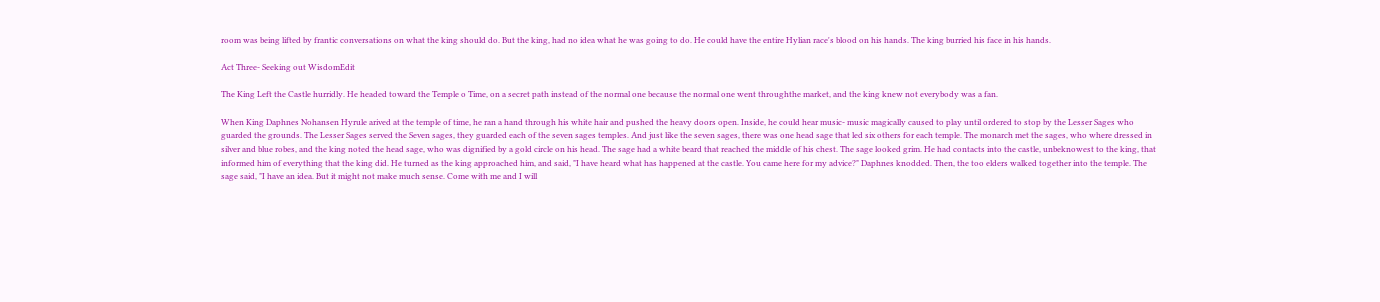room was being lifted by frantic conversations on what the king should do. But the king, had no idea what he was going to do. He could have the entire Hylian race's blood on his hands. The king burried his face in his hands.

Act Three- Seeking out WisdomEdit

The King Left the Castle hurridly. He headed toward the Temple o Time, on a secret path instead of the normal one because the normal one went throughthe market, and the king knew not everybody was a fan.

When King Daphnes Nohansen Hyrule arived at the temple of time, he ran a hand through his white hair and pushed the heavy doors open. Inside, he could hear music- music magically caused to play until ordered to stop by the Lesser Sages who guarded the grounds. The Lesser Sages served the Seven sages, they guarded each of the seven sages temples. And just like the seven sages, there was one head sage that led six others for each temple. The monarch met the sages, who where dressed in silver and blue robes, and the king noted the head sage, who was dignified by a gold circle on his head. The sage had a white beard that reached the middle of his chest. The sage looked grim. He had contacts into the castle, unbeknowest to the king, that informed him of everything that the king did. He turned as the king approached him, and said, "I have heard what has happened at the castle. You came here for my advice?" Daphnes knodded. Then, the too elders walked together into the temple. The sage said, "I have an idea. But it might not make much sense. Come with me and I will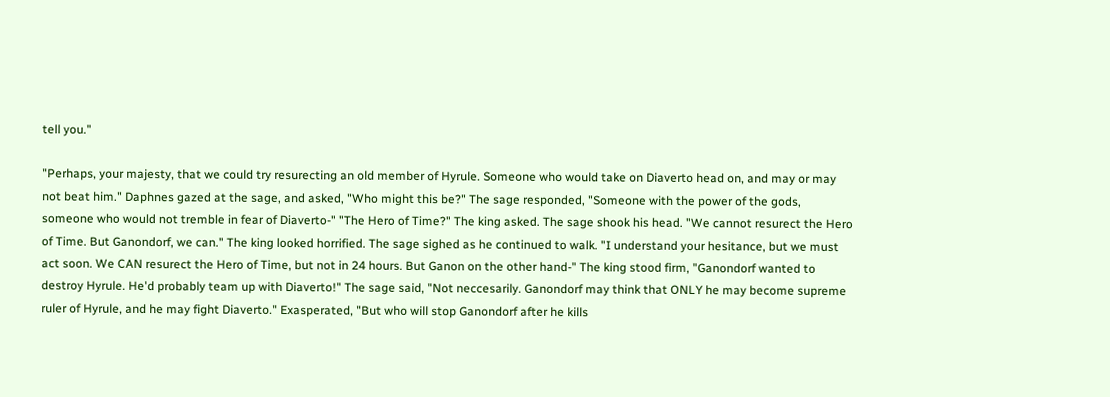tell you."

"Perhaps, your majesty, that we could try resurecting an old member of Hyrule. Someone who would take on Diaverto head on, and may or may not beat him." Daphnes gazed at the sage, and asked, "Who might this be?" The sage responded, "Someone with the power of the gods, someone who would not tremble in fear of Diaverto-" "The Hero of Time?" The king asked. The sage shook his head. "We cannot resurect the Hero of Time. But Ganondorf, we can." The king looked horrified. The sage sighed as he continued to walk. "I understand your hesitance, but we must act soon. We CAN resurect the Hero of Time, but not in 24 hours. But Ganon on the other hand-" The king stood firm, "Ganondorf wanted to destroy Hyrule. He'd probably team up with Diaverto!" The sage said, "Not neccesarily. Ganondorf may think that ONLY he may become supreme ruler of Hyrule, and he may fight Diaverto." Exasperated, "But who will stop Ganondorf after he kills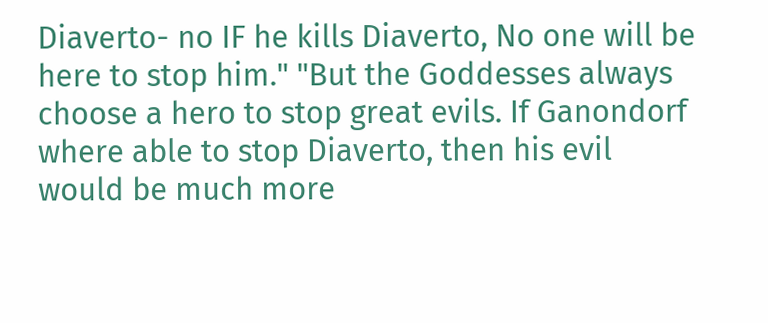Diaverto- no IF he kills Diaverto, No one will be here to stop him." "But the Goddesses always choose a hero to stop great evils. If Ganondorf where able to stop Diaverto, then his evil would be much more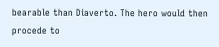bearable than Diaverto. The hero would then procede to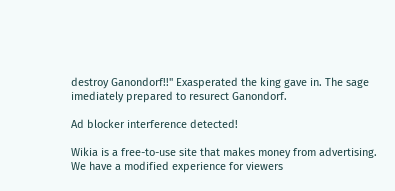destroy Ganondorf!!" Exasperated the king gave in. The sage imediately prepared to resurect Ganondorf.

Ad blocker interference detected!

Wikia is a free-to-use site that makes money from advertising. We have a modified experience for viewers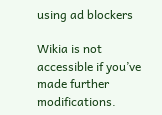using ad blockers

Wikia is not accessible if you’ve made further modifications.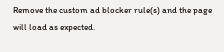Remove the custom ad blocker rule(s) and the page will load as expected.